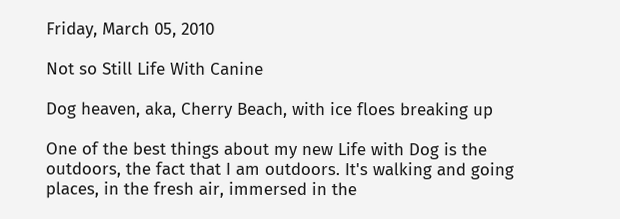Friday, March 05, 2010

Not so Still Life With Canine

Dog heaven, aka, Cherry Beach, with ice floes breaking up

One of the best things about my new Life with Dog is the outdoors, the fact that I am outdoors. It's walking and going places, in the fresh air, immersed in the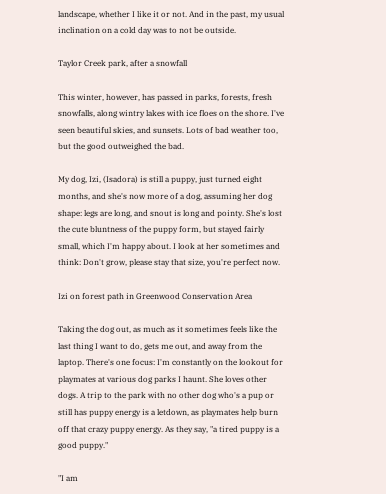landscape, whether I like it or not. And in the past, my usual inclination on a cold day was to not be outside.

Taylor Creek park, after a snowfall

This winter, however, has passed in parks, forests, fresh snowfalls, along wintry lakes with ice floes on the shore. I've seen beautiful skies, and sunsets. Lots of bad weather too, but the good outweighed the bad.

My dog, Izi, (Isadora) is still a puppy, just turned eight months, and she's now more of a dog, assuming her dog shape: legs are long, and snout is long and pointy. She's lost the cute bluntness of the puppy form, but stayed fairly small, which I'm happy about. I look at her sometimes and think: Don't grow, please stay that size, you're perfect now.

Izi on forest path in Greenwood Conservation Area

Taking the dog out, as much as it sometimes feels like the last thing I want to do, gets me out, and away from the laptop. There's one focus: I'm constantly on the lookout for playmates at various dog parks I haunt. She loves other dogs. A trip to the park with no other dog who's a pup or still has puppy energy is a letdown, as playmates help burn off that crazy puppy energy. As they say, "a tired puppy is a good puppy."

"I am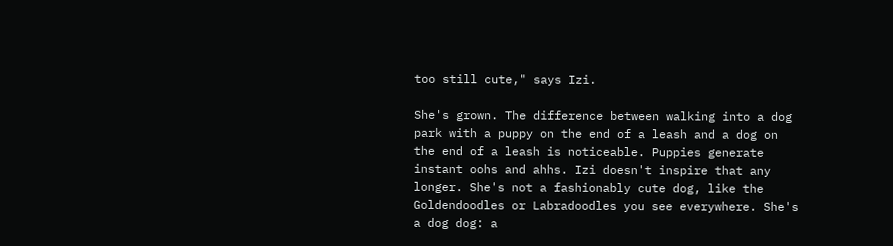too still cute," says Izi.

She's grown. The difference between walking into a dog park with a puppy on the end of a leash and a dog on the end of a leash is noticeable. Puppies generate instant oohs and ahhs. Izi doesn't inspire that any longer. She's not a fashionably cute dog, like the Goldendoodles or Labradoodles you see everywhere. She's a dog dog: a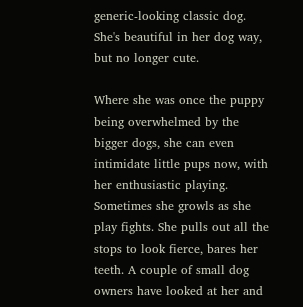generic-looking classic dog. She's beautiful in her dog way, but no longer cute.

Where she was once the puppy being overwhelmed by the bigger dogs, she can even intimidate little pups now, with her enthusiastic playing. Sometimes she growls as she play fights. She pulls out all the stops to look fierce, bares her teeth. A couple of small dog owners have looked at her and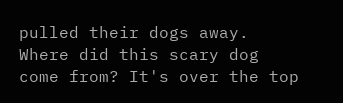pulled their dogs away. Where did this scary dog come from? It's over the top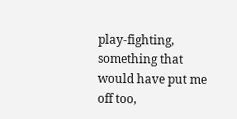play-fighting, something that would have put me off too,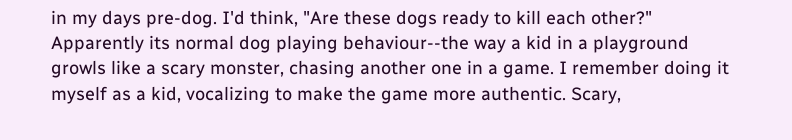in my days pre-dog. I'd think, "Are these dogs ready to kill each other?" Apparently its normal dog playing behaviour--the way a kid in a playground growls like a scary monster, chasing another one in a game. I remember doing it myself as a kid, vocalizing to make the game more authentic. Scary,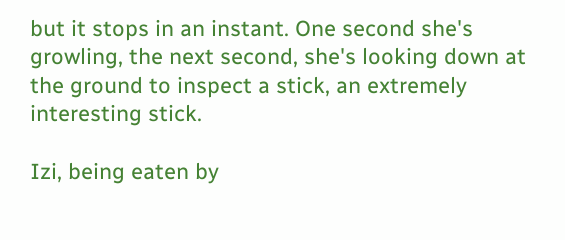but it stops in an instant. One second she's growling, the next second, she's looking down at the ground to inspect a stick, an extremely interesting stick.

Izi, being eaten by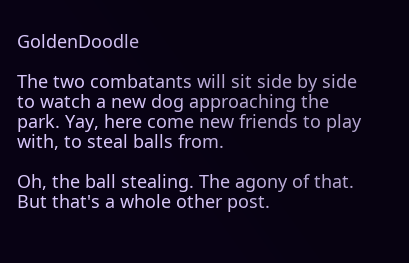GoldenDoodle

The two combatants will sit side by side to watch a new dog approaching the park. Yay, here come new friends to play with, to steal balls from.

Oh, the ball stealing. The agony of that. But that's a whole other post.